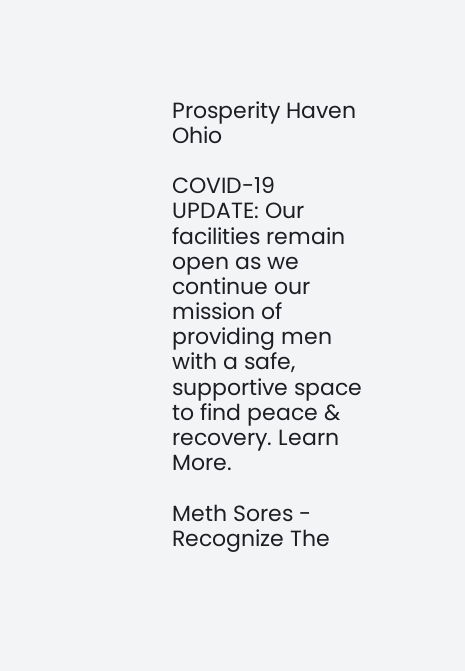Prosperity Haven Ohio

COVID-19 UPDATE: Our facilities remain open as we continue our mission of providing men with a safe, supportive space to find peace & recovery. Learn More.

Meth Sores - Recognize The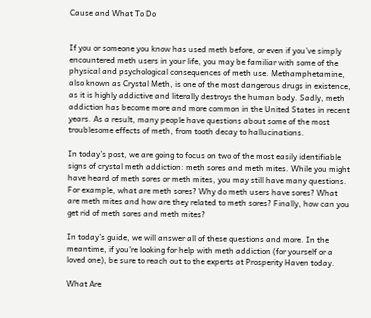Cause and What To Do


If you or someone you know has used meth before, or even if you’ve simply encountered meth users in your life, you may be familiar with some of the physical and psychological consequences of meth use. Methamphetamine, also known as Crystal Meth, is one of the most dangerous drugs in existence, as it is highly addictive and literally destroys the human body. Sadly, meth addiction has become more and more common in the United States in recent years. As a result, many people have questions about some of the most troublesome effects of meth, from tooth decay to hallucinations.

In today’s post, we are going to focus on two of the most easily identifiable signs of crystal meth addiction: meth sores and meth mites. While you might have heard of meth sores or meth mites, you may still have many questions. For example, what are meth sores? Why do meth users have sores? What are meth mites and how are they related to meth sores? Finally, how can you get rid of meth sores and meth mites?

In today’s guide, we will answer all of these questions and more. In the meantime, if you’re looking for help with meth addiction (for yourself or a loved one), be sure to reach out to the experts at Prosperity Haven today.

What Are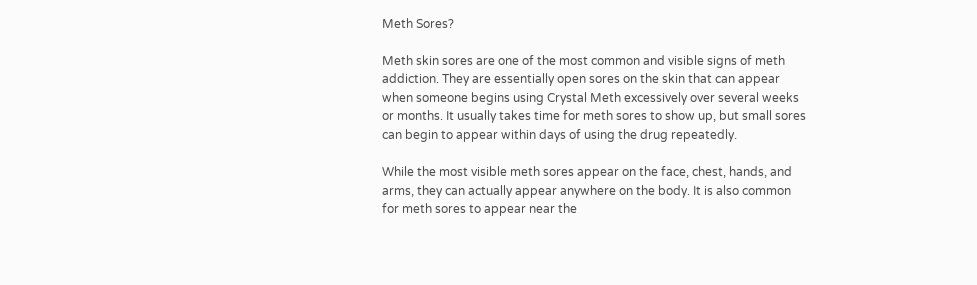Meth Sores?

Meth skin sores are one of the most common and visible signs of meth addiction. They are essentially open sores on the skin that can appear when someone begins using Crystal Meth excessively over several weeks or months. It usually takes time for meth sores to show up, but small sores can begin to appear within days of using the drug repeatedly.

While the most visible meth sores appear on the face, chest, hands, and arms, they can actually appear anywhere on the body. It is also common for meth sores to appear near the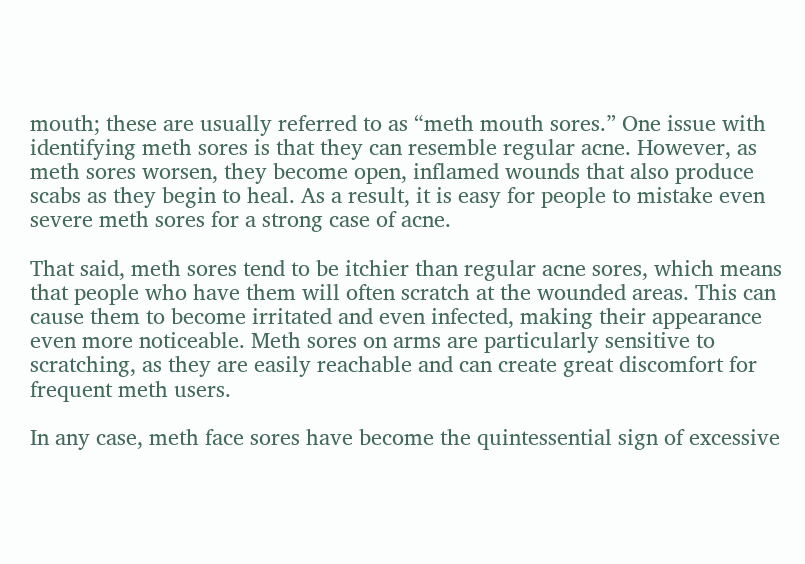mouth; these are usually referred to as “meth mouth sores.” One issue with identifying meth sores is that they can resemble regular acne. However, as meth sores worsen, they become open, inflamed wounds that also produce scabs as they begin to heal. As a result, it is easy for people to mistake even severe meth sores for a strong case of acne.

That said, meth sores tend to be itchier than regular acne sores, which means that people who have them will often scratch at the wounded areas. This can cause them to become irritated and even infected, making their appearance even more noticeable. Meth sores on arms are particularly sensitive to scratching, as they are easily reachable and can create great discomfort for frequent meth users.

In any case, meth face sores have become the quintessential sign of excessive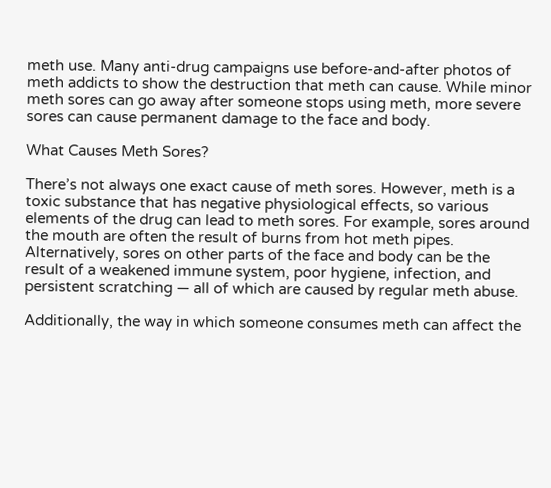meth use. Many anti-drug campaigns use before-and-after photos of meth addicts to show the destruction that meth can cause. While minor meth sores can go away after someone stops using meth, more severe sores can cause permanent damage to the face and body.

What Causes Meth Sores?

There’s not always one exact cause of meth sores. However, meth is a toxic substance that has negative physiological effects, so various elements of the drug can lead to meth sores. For example, sores around the mouth are often the result of burns from hot meth pipes. Alternatively, sores on other parts of the face and body can be the result of a weakened immune system, poor hygiene, infection, and persistent scratching — all of which are caused by regular meth abuse.

Additionally, the way in which someone consumes meth can affect the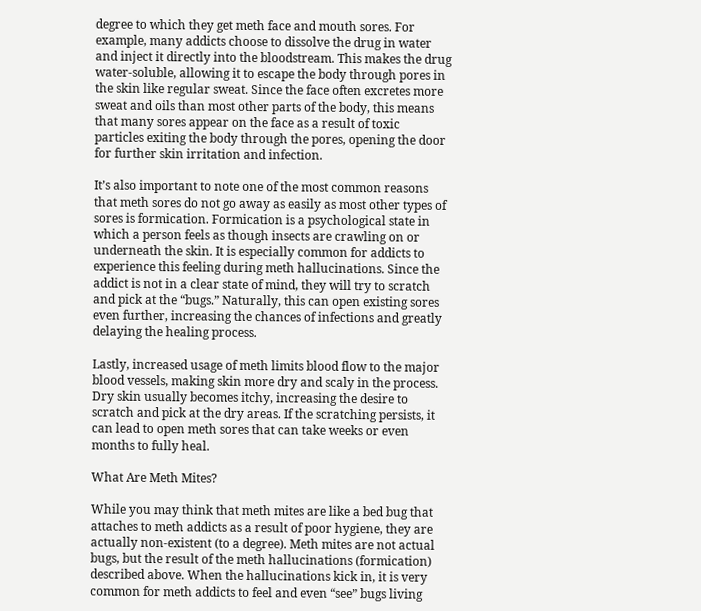degree to which they get meth face and mouth sores. For example, many addicts choose to dissolve the drug in water and inject it directly into the bloodstream. This makes the drug water-soluble, allowing it to escape the body through pores in the skin like regular sweat. Since the face often excretes more sweat and oils than most other parts of the body, this means that many sores appear on the face as a result of toxic particles exiting the body through the pores, opening the door for further skin irritation and infection.

It’s also important to note one of the most common reasons that meth sores do not go away as easily as most other types of sores is formication. Formication is a psychological state in which a person feels as though insects are crawling on or underneath the skin. It is especially common for addicts to experience this feeling during meth hallucinations. Since the addict is not in a clear state of mind, they will try to scratch and pick at the “bugs.” Naturally, this can open existing sores even further, increasing the chances of infections and greatly delaying the healing process.

Lastly, increased usage of meth limits blood flow to the major blood vessels, making skin more dry and scaly in the process. Dry skin usually becomes itchy, increasing the desire to scratch and pick at the dry areas. If the scratching persists, it can lead to open meth sores that can take weeks or even months to fully heal.

What Are Meth Mites?

While you may think that meth mites are like a bed bug that attaches to meth addicts as a result of poor hygiene, they are actually non-existent (to a degree). Meth mites are not actual bugs, but the result of the meth hallucinations (formication) described above. When the hallucinations kick in, it is very common for meth addicts to feel and even “see” bugs living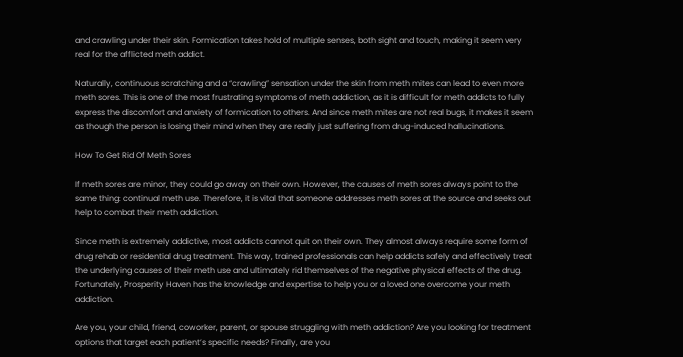and crawling under their skin. Formication takes hold of multiple senses, both sight and touch, making it seem very real for the afflicted meth addict.

Naturally, continuous scratching and a “crawling” sensation under the skin from meth mites can lead to even more meth sores. This is one of the most frustrating symptoms of meth addiction, as it is difficult for meth addicts to fully express the discomfort and anxiety of formication to others. And since meth mites are not real bugs, it makes it seem as though the person is losing their mind when they are really just suffering from drug-induced hallucinations.

How To Get Rid Of Meth Sores

If meth sores are minor, they could go away on their own. However, the causes of meth sores always point to the same thing: continual meth use. Therefore, it is vital that someone addresses meth sores at the source and seeks out help to combat their meth addiction.

Since meth is extremely addictive, most addicts cannot quit on their own. They almost always require some form of drug rehab or residential drug treatment. This way, trained professionals can help addicts safely and effectively treat the underlying causes of their meth use and ultimately rid themselves of the negative physical effects of the drug. Fortunately, Prosperity Haven has the knowledge and expertise to help you or a loved one overcome your meth addiction.

Are you, your child, friend, coworker, parent, or spouse struggling with meth addiction? Are you looking for treatment options that target each patient’s specific needs? Finally, are you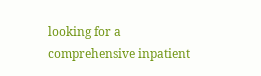looking for a comprehensive inpatient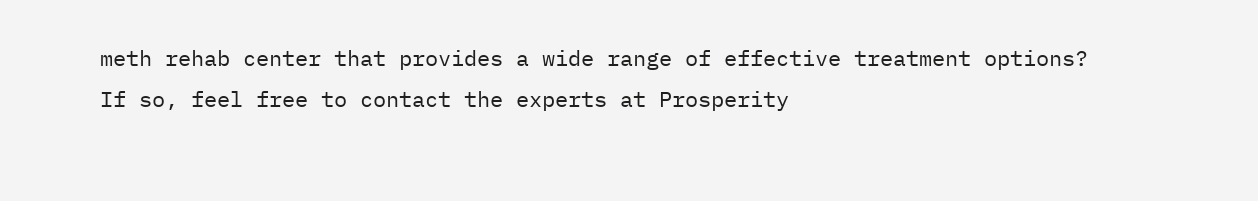meth rehab center that provides a wide range of effective treatment options? If so, feel free to contact the experts at Prosperity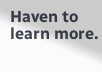Haven to learn more.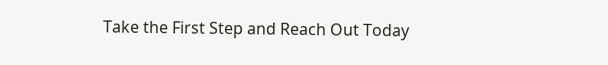Take the First Step and Reach Out Today